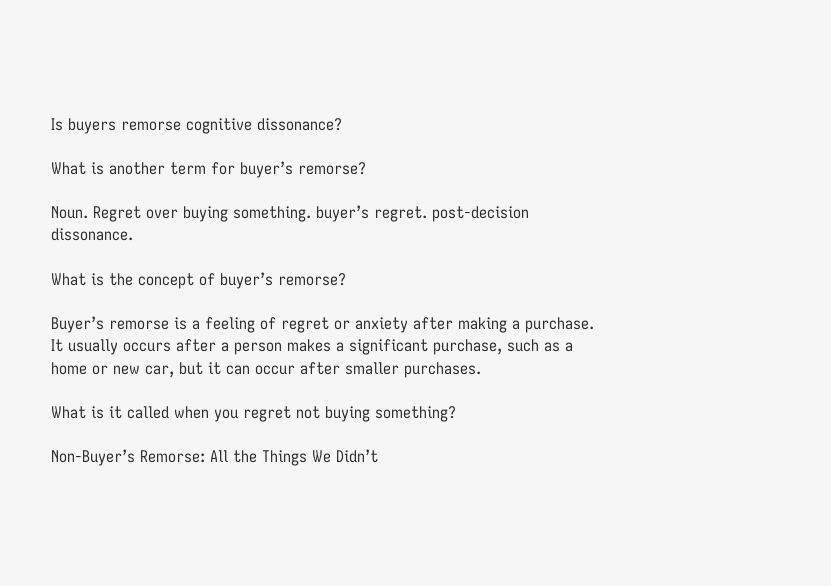Is buyers remorse cognitive dissonance?

What is another term for buyer’s remorse?

Noun. Regret over buying something. buyer’s regret. post-decision dissonance.

What is the concept of buyer’s remorse?

Buyer’s remorse is a feeling of regret or anxiety after making a purchase. It usually occurs after a person makes a significant purchase, such as a home or new car, but it can occur after smaller purchases.

What is it called when you regret not buying something?

Non-Buyer’s Remorse: All the Things We Didn’t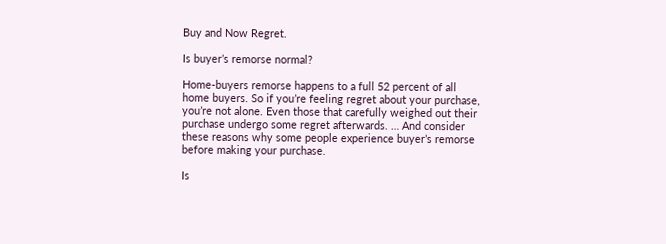Buy and Now Regret.

Is buyer’s remorse normal?

Home-buyers remorse happens to a full 52 percent of all home buyers. So if you’re feeling regret about your purchase, you’re not alone. Even those that carefully weighed out their purchase undergo some regret afterwards. … And consider these reasons why some people experience buyer’s remorse before making your purchase.

Is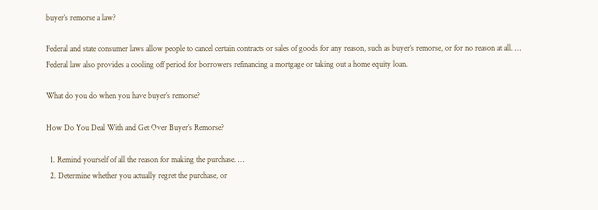buyer’s remorse a law?

Federal and state consumer laws allow people to cancel certain contracts or sales of goods for any reason, such as buyer’s remorse, or for no reason at all. … Federal law also provides a cooling off period for borrowers refinancing a mortgage or taking out a home equity loan.

What do you do when you have buyer’s remorse?

How Do You Deal With and Get Over Buyer’s Remorse?

  1. Remind yourself of all the reason for making the purchase. …
  2. Determine whether you actually regret the purchase, or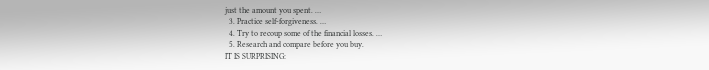just the amount you spent. …
  3. Practice self-forgiveness. …
  4. Try to recoup some of the financial losses. …
  5. Research and compare before you buy.
IT IS SURPRISING: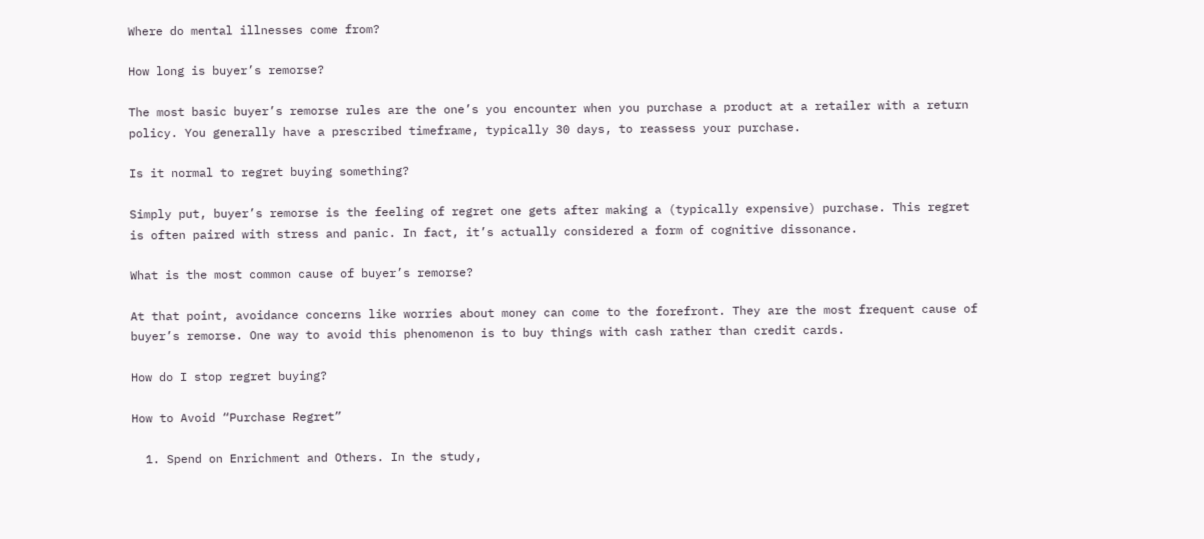Where do mental illnesses come from?

How long is buyer’s remorse?

The most basic buyer’s remorse rules are the one’s you encounter when you purchase a product at a retailer with a return policy. You generally have a prescribed timeframe, typically 30 days, to reassess your purchase.

Is it normal to regret buying something?

Simply put, buyer’s remorse is the feeling of regret one gets after making a (typically expensive) purchase. This regret is often paired with stress and panic. In fact, it’s actually considered a form of cognitive dissonance.

What is the most common cause of buyer’s remorse?

At that point, avoidance concerns like worries about money can come to the forefront. They are the most frequent cause of buyer’s remorse. One way to avoid this phenomenon is to buy things with cash rather than credit cards.

How do I stop regret buying?

How to Avoid “Purchase Regret”

  1. Spend on Enrichment and Others. In the study,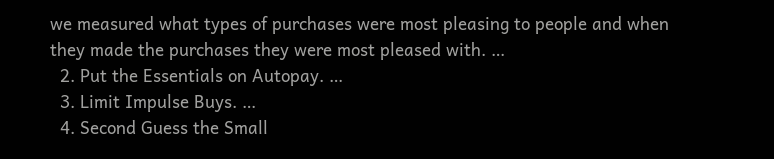we measured what types of purchases were most pleasing to people and when they made the purchases they were most pleased with. …
  2. Put the Essentials on Autopay. …
  3. Limit Impulse Buys. …
  4. Second Guess the Small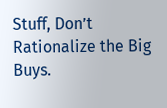Stuff, Don’t Rationalize the Big Buys.